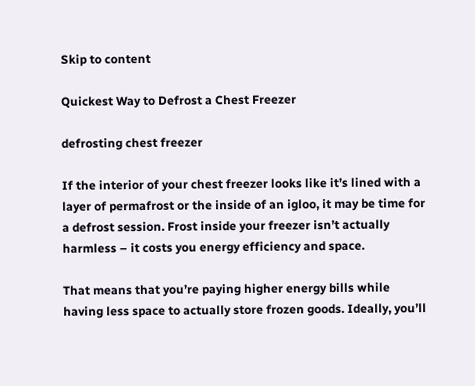Skip to content

Quickest Way to Defrost a Chest Freezer

defrosting chest freezer

If the interior of your chest freezer looks like it’s lined with a layer of permafrost or the inside of an igloo, it may be time for a defrost session. Frost inside your freezer isn’t actually harmless – it costs you energy efficiency and space.

That means that you’re paying higher energy bills while having less space to actually store frozen goods. Ideally, you’ll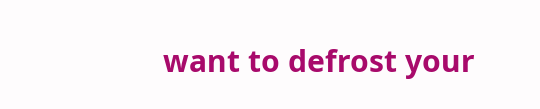want to defrost your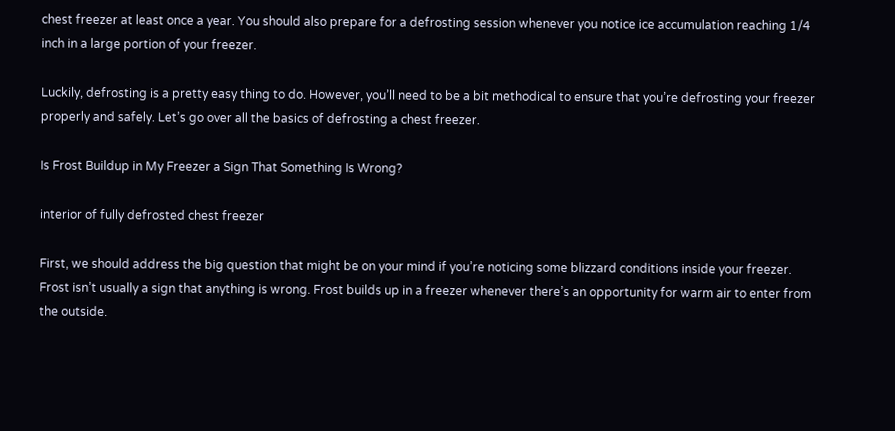chest freezer at least once a year. You should also prepare for a defrosting session whenever you notice ice accumulation reaching 1/4 inch in a large portion of your freezer.

Luckily, defrosting is a pretty easy thing to do. However, you’ll need to be a bit methodical to ensure that you’re defrosting your freezer properly and safely. Let’s go over all the basics of defrosting a chest freezer.

Is Frost Buildup in My Freezer a Sign That Something Is Wrong?

interior of fully defrosted chest freezer

First, we should address the big question that might be on your mind if you’re noticing some blizzard conditions inside your freezer. Frost isn’t usually a sign that anything is wrong. Frost builds up in a freezer whenever there’s an opportunity for warm air to enter from the outside.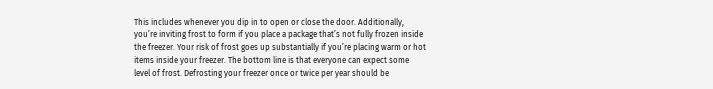This includes whenever you dip in to open or close the door. Additionally, you’re inviting frost to form if you place a package that’s not fully frozen inside the freezer. Your risk of frost goes up substantially if you’re placing warm or hot items inside your freezer. The bottom line is that everyone can expect some level of frost. Defrosting your freezer once or twice per year should be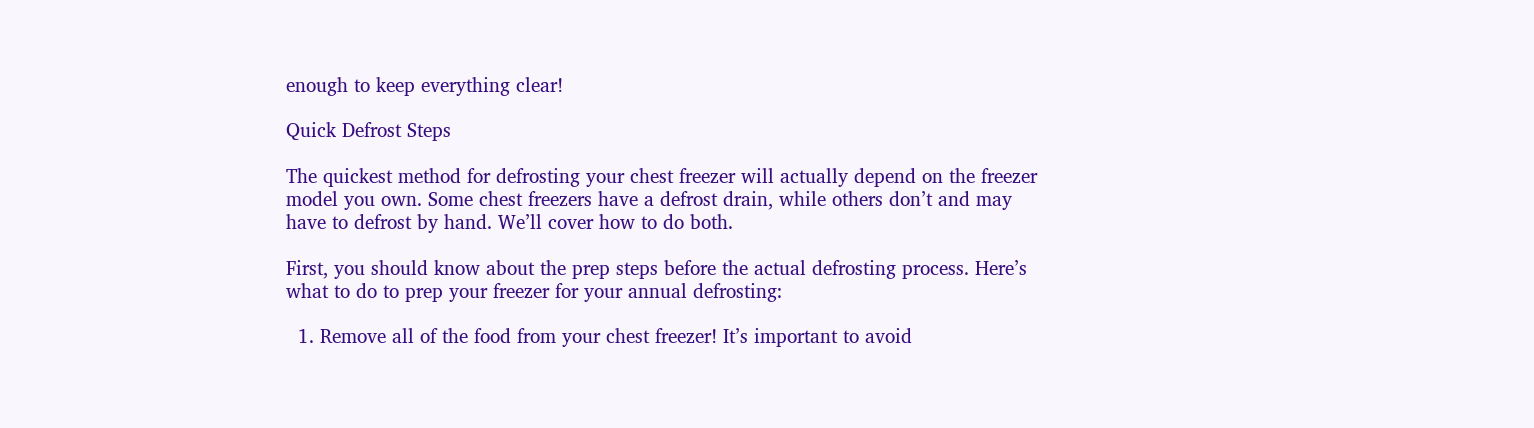enough to keep everything clear!

Quick Defrost Steps

The quickest method for defrosting your chest freezer will actually depend on the freezer model you own. Some chest freezers have a defrost drain, while others don’t and may have to defrost by hand. We’ll cover how to do both.

First, you should know about the prep steps before the actual defrosting process. Here’s what to do to prep your freezer for your annual defrosting:

  1. Remove all of the food from your chest freezer! It’s important to avoid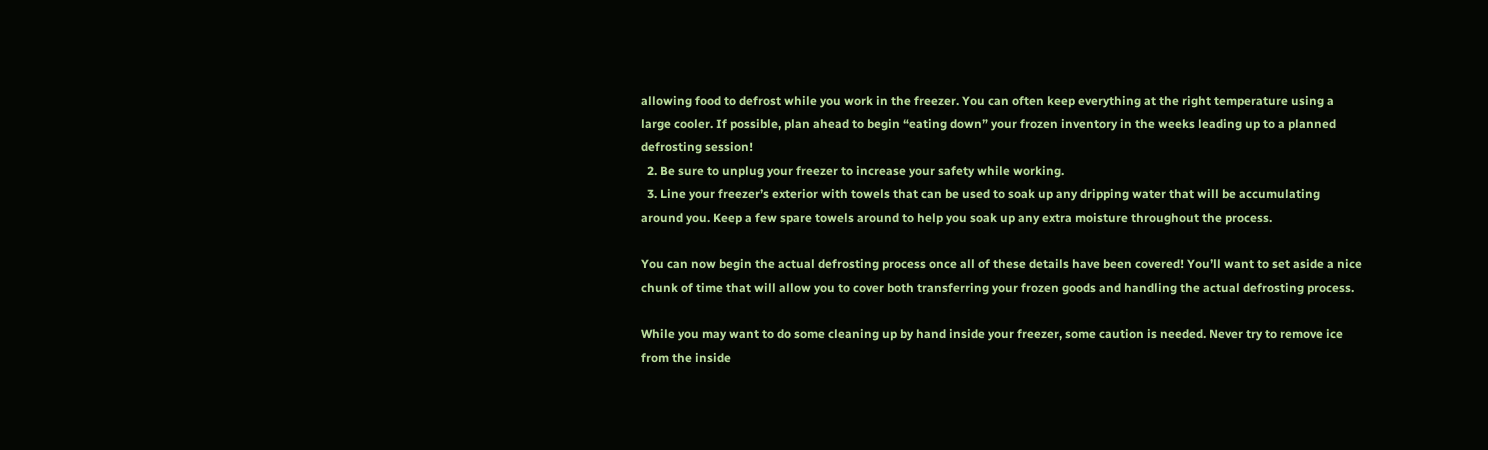allowing food to defrost while you work in the freezer. You can often keep everything at the right temperature using a large cooler. If possible, plan ahead to begin “eating down” your frozen inventory in the weeks leading up to a planned defrosting session!
  2. Be sure to unplug your freezer to increase your safety while working.
  3. Line your freezer’s exterior with towels that can be used to soak up any dripping water that will be accumulating around you. Keep a few spare towels around to help you soak up any extra moisture throughout the process.

You can now begin the actual defrosting process once all of these details have been covered! You’ll want to set aside a nice chunk of time that will allow you to cover both transferring your frozen goods and handling the actual defrosting process.

While you may want to do some cleaning up by hand inside your freezer, some caution is needed. Never try to remove ice from the inside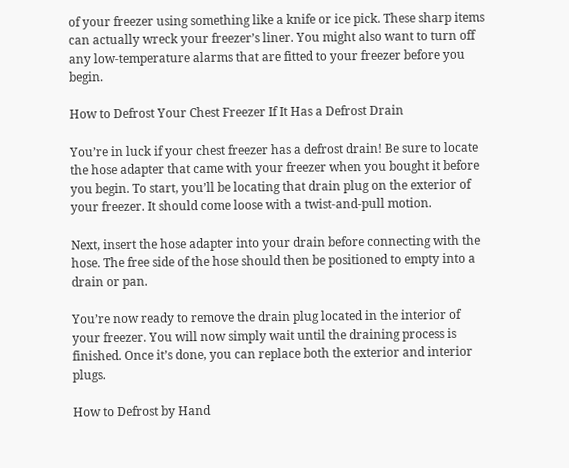of your freezer using something like a knife or ice pick. These sharp items can actually wreck your freezer’s liner. You might also want to turn off any low-temperature alarms that are fitted to your freezer before you begin.

How to Defrost Your Chest Freezer If It Has a Defrost Drain

You’re in luck if your chest freezer has a defrost drain! Be sure to locate the hose adapter that came with your freezer when you bought it before you begin. To start, you’ll be locating that drain plug on the exterior of your freezer. It should come loose with a twist-and-pull motion.

Next, insert the hose adapter into your drain before connecting with the hose. The free side of the hose should then be positioned to empty into a drain or pan.

You’re now ready to remove the drain plug located in the interior of your freezer. You will now simply wait until the draining process is finished. Once it’s done, you can replace both the exterior and interior plugs.

How to Defrost by Hand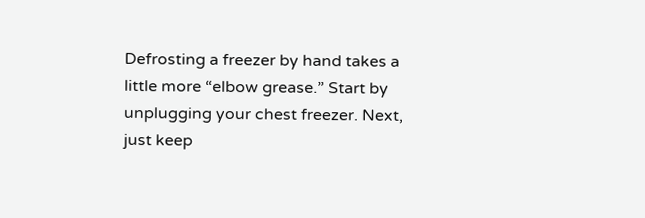Defrosting a freezer by hand takes a little more “elbow grease.” Start by unplugging your chest freezer. Next, just keep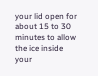your lid open for about 15 to 30 minutes to allow the ice inside your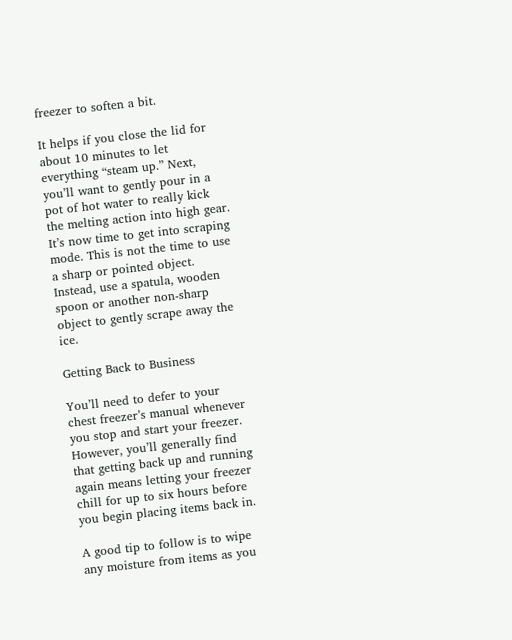freezer to soften a bit.

It helps if you close the lid for about 10 minutes to let everything “steam up.” Next, you’ll want to gently pour in a pot of hot water to really kick the melting action into high gear. It’s now time to get into scraping mode. This is not the time to use a sharp or pointed object. Instead, use a spatula, wooden spoon or another non-sharp object to gently scrape away the ice.

Getting Back to Business

You’ll need to defer to your chest freezer’s manual whenever you stop and start your freezer. However, you’ll generally find that getting back up and running again means letting your freezer chill for up to six hours before you begin placing items back in.

A good tip to follow is to wipe any moisture from items as you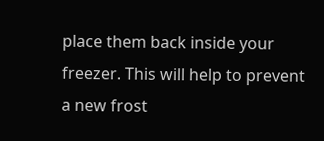place them back inside your freezer. This will help to prevent a new frost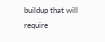buildup that will require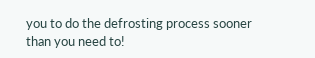you to do the defrosting process sooner than you need to!